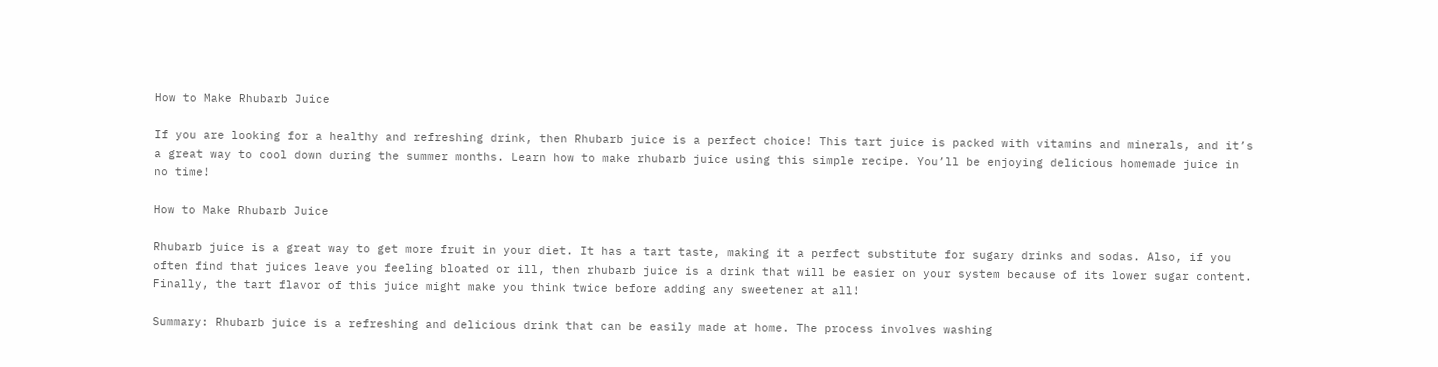How to Make Rhubarb Juice

If you are looking for a healthy and refreshing drink, then Rhubarb juice is a perfect choice! This tart juice is packed with vitamins and minerals, and it’s a great way to cool down during the summer months. Learn how to make rhubarb juice using this simple recipe. You’ll be enjoying delicious homemade juice in no time!

How to Make Rhubarb Juice

Rhubarb juice is a great way to get more fruit in your diet. It has a tart taste, making it a perfect substitute for sugary drinks and sodas. Also, if you often find that juices leave you feeling bloated or ill, then rhubarb juice is a drink that will be easier on your system because of its lower sugar content. Finally, the tart flavor of this juice might make you think twice before adding any sweetener at all!

Summary: Rhubarb juice is a refreshing and delicious drink that can be easily made at home. The process involves washing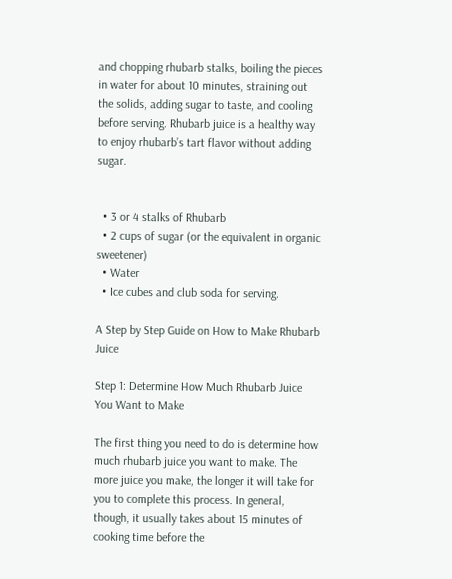and chopping rhubarb stalks, boiling the pieces in water for about 10 minutes, straining out the solids, adding sugar to taste, and cooling before serving. Rhubarb juice is a healthy way to enjoy rhubarb’s tart flavor without adding sugar.


  • 3 or 4 stalks of Rhubarb
  • 2 cups of sugar (or the equivalent in organic sweetener)
  • Water
  • Ice cubes and club soda for serving.

A Step by Step Guide on How to Make Rhubarb Juice

Step 1: Determine How Much Rhubarb Juice You Want to Make

The first thing you need to do is determine how much rhubarb juice you want to make. The more juice you make, the longer it will take for you to complete this process. In general, though, it usually takes about 15 minutes of cooking time before the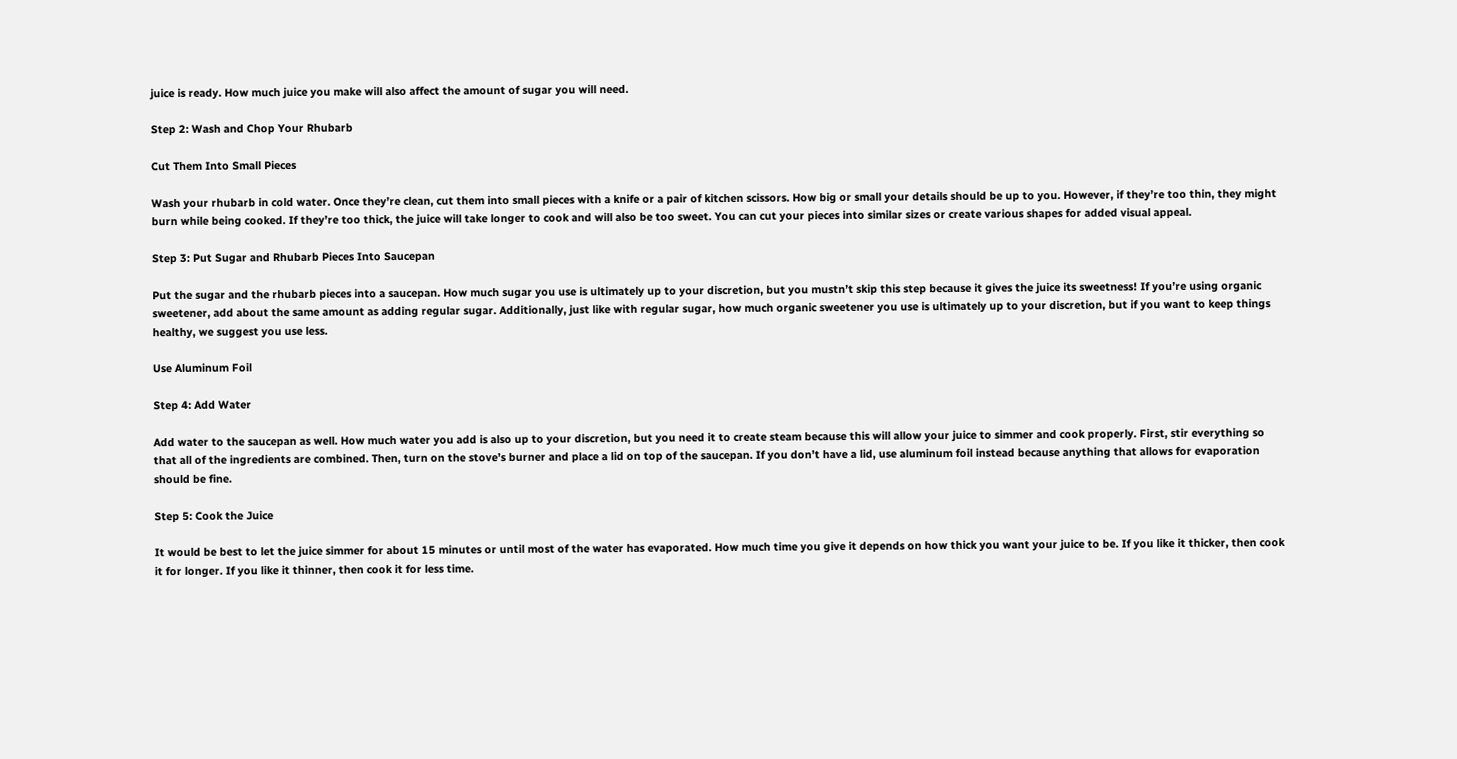juice is ready. How much juice you make will also affect the amount of sugar you will need.

Step 2: Wash and Chop Your Rhubarb

Cut Them Into Small Pieces

Wash your rhubarb in cold water. Once they’re clean, cut them into small pieces with a knife or a pair of kitchen scissors. How big or small your details should be up to you. However, if they’re too thin, they might burn while being cooked. If they’re too thick, the juice will take longer to cook and will also be too sweet. You can cut your pieces into similar sizes or create various shapes for added visual appeal.

Step 3: Put Sugar and Rhubarb Pieces Into Saucepan

Put the sugar and the rhubarb pieces into a saucepan. How much sugar you use is ultimately up to your discretion, but you mustn’t skip this step because it gives the juice its sweetness! If you’re using organic sweetener, add about the same amount as adding regular sugar. Additionally, just like with regular sugar, how much organic sweetener you use is ultimately up to your discretion, but if you want to keep things healthy, we suggest you use less.

Use Aluminum Foil

Step 4: Add Water

Add water to the saucepan as well. How much water you add is also up to your discretion, but you need it to create steam because this will allow your juice to simmer and cook properly. First, stir everything so that all of the ingredients are combined. Then, turn on the stove’s burner and place a lid on top of the saucepan. If you don’t have a lid, use aluminum foil instead because anything that allows for evaporation should be fine.

Step 5: Cook the Juice

It would be best to let the juice simmer for about 15 minutes or until most of the water has evaporated. How much time you give it depends on how thick you want your juice to be. If you like it thicker, then cook it for longer. If you like it thinner, then cook it for less time.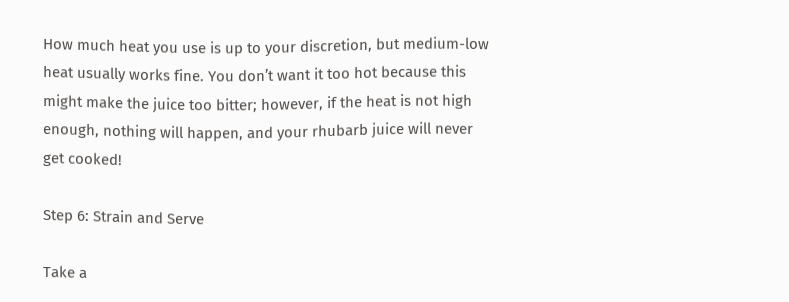How much heat you use is up to your discretion, but medium-low heat usually works fine. You don’t want it too hot because this might make the juice too bitter; however, if the heat is not high enough, nothing will happen, and your rhubarb juice will never get cooked!

Step 6: Strain and Serve

Take a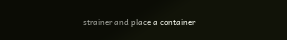strainer and place a container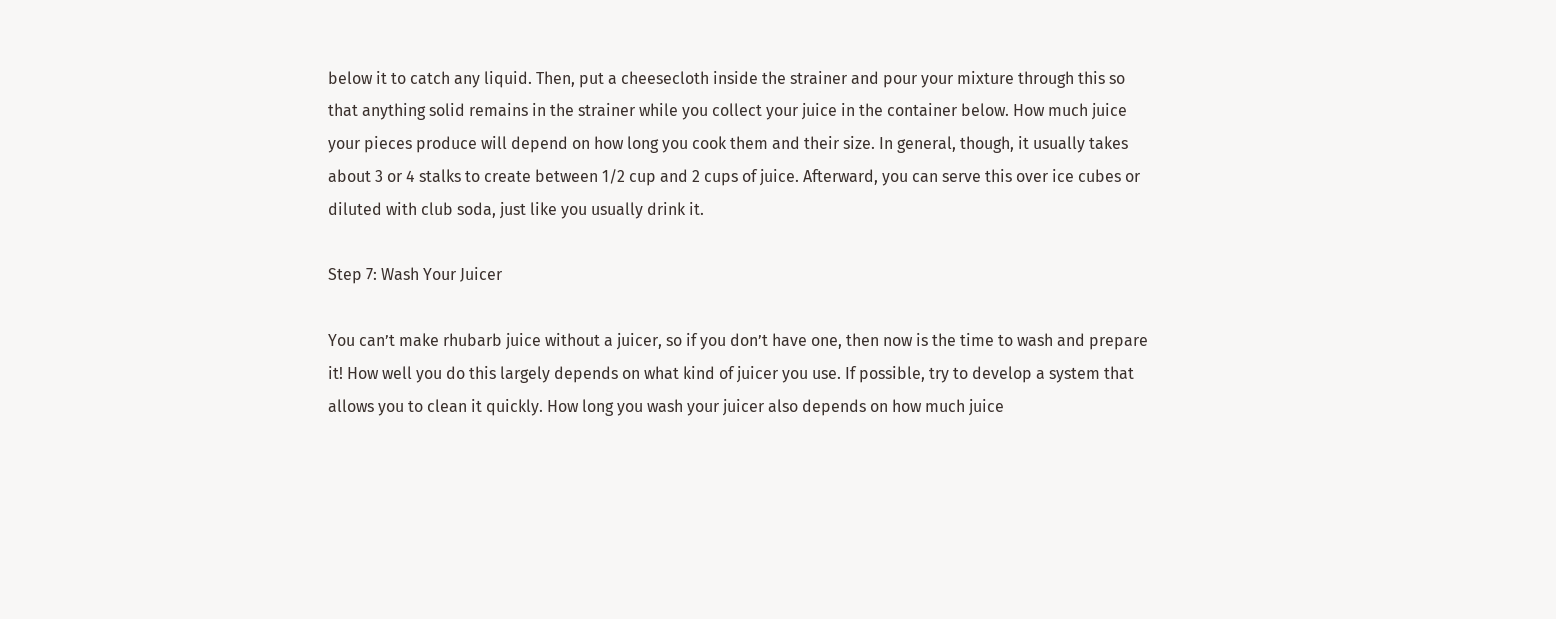below it to catch any liquid. Then, put a cheesecloth inside the strainer and pour your mixture through this so that anything solid remains in the strainer while you collect your juice in the container below. How much juice your pieces produce will depend on how long you cook them and their size. In general, though, it usually takes about 3 or 4 stalks to create between 1/2 cup and 2 cups of juice. Afterward, you can serve this over ice cubes or diluted with club soda, just like you usually drink it.

Step 7: Wash Your Juicer

You can’t make rhubarb juice without a juicer, so if you don’t have one, then now is the time to wash and prepare it! How well you do this largely depends on what kind of juicer you use. If possible, try to develop a system that allows you to clean it quickly. How long you wash your juicer also depends on how much juice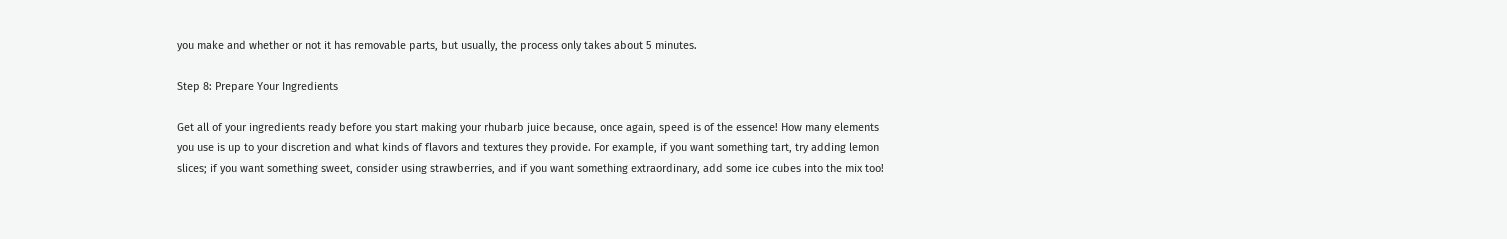you make and whether or not it has removable parts, but usually, the process only takes about 5 minutes.

Step 8: Prepare Your Ingredients

Get all of your ingredients ready before you start making your rhubarb juice because, once again, speed is of the essence! How many elements you use is up to your discretion and what kinds of flavors and textures they provide. For example, if you want something tart, try adding lemon slices; if you want something sweet, consider using strawberries, and if you want something extraordinary, add some ice cubes into the mix too!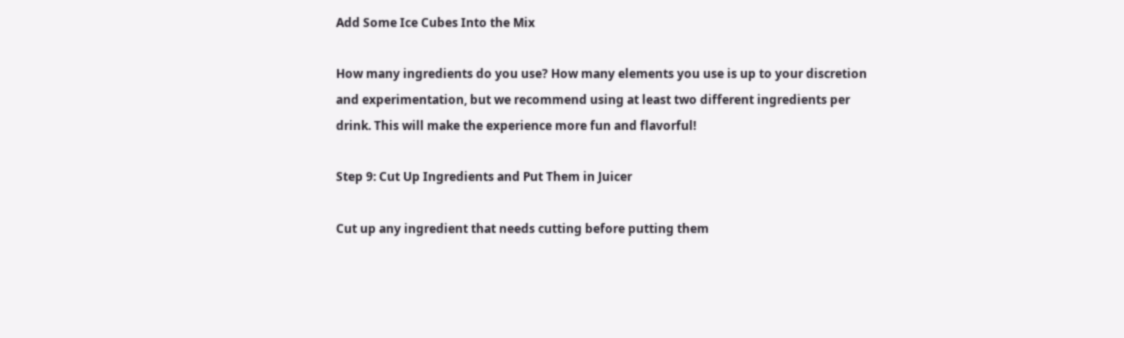Add Some Ice Cubes Into the Mix

How many ingredients do you use? How many elements you use is up to your discretion and experimentation, but we recommend using at least two different ingredients per drink. This will make the experience more fun and flavorful!

Step 9: Cut Up Ingredients and Put Them in Juicer

Cut up any ingredient that needs cutting before putting them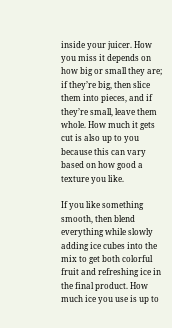inside your juicer. How you miss it depends on how big or small they are; if they’re big, then slice them into pieces, and if they’re small, leave them whole. How much it gets cut is also up to you because this can vary based on how good a texture you like.

If you like something smooth, then blend everything while slowly adding ice cubes into the mix to get both colorful fruit and refreshing ice in the final product. How much ice you use is up to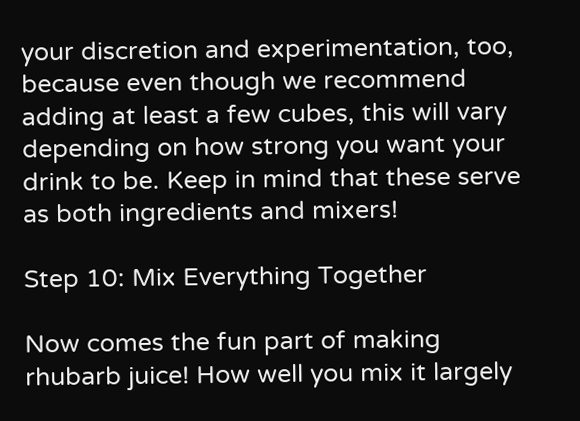your discretion and experimentation, too, because even though we recommend adding at least a few cubes, this will vary depending on how strong you want your drink to be. Keep in mind that these serve as both ingredients and mixers!

Step 10: Mix Everything Together

Now comes the fun part of making rhubarb juice! How well you mix it largely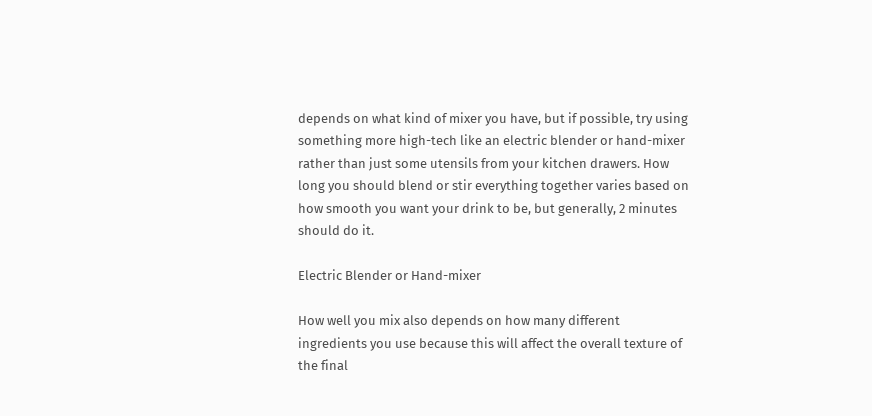depends on what kind of mixer you have, but if possible, try using something more high-tech like an electric blender or hand-mixer rather than just some utensils from your kitchen drawers. How long you should blend or stir everything together varies based on how smooth you want your drink to be, but generally, 2 minutes should do it.

Electric Blender or Hand-mixer

How well you mix also depends on how many different ingredients you use because this will affect the overall texture of the final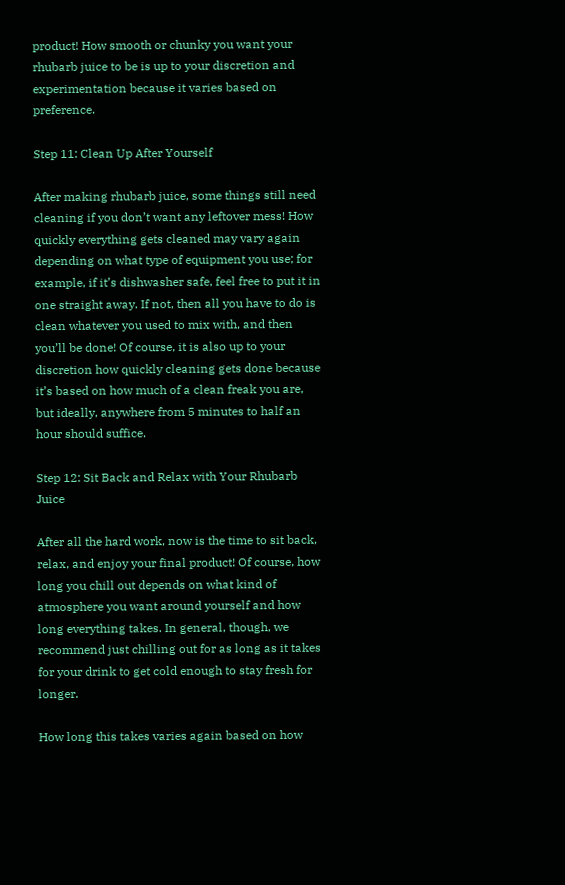product! How smooth or chunky you want your rhubarb juice to be is up to your discretion and experimentation because it varies based on preference.

Step 11: Clean Up After Yourself

After making rhubarb juice, some things still need cleaning if you don’t want any leftover mess! How quickly everything gets cleaned may vary again depending on what type of equipment you use; for example, if it’s dishwasher safe, feel free to put it in one straight away. If not, then all you have to do is clean whatever you used to mix with, and then you’ll be done! Of course, it is also up to your discretion how quickly cleaning gets done because it’s based on how much of a clean freak you are, but ideally, anywhere from 5 minutes to half an hour should suffice.

Step 12: Sit Back and Relax with Your Rhubarb Juice

After all the hard work, now is the time to sit back, relax, and enjoy your final product! Of course, how long you chill out depends on what kind of atmosphere you want around yourself and how long everything takes. In general, though, we recommend just chilling out for as long as it takes for your drink to get cold enough to stay fresh for longer.

How long this takes varies again based on how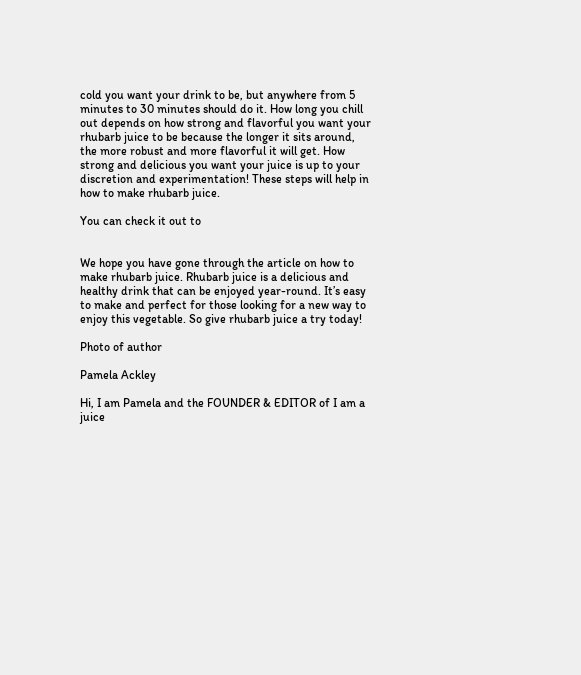cold you want your drink to be, but anywhere from 5 minutes to 30 minutes should do it. How long you chill out depends on how strong and flavorful you want your rhubarb juice to be because the longer it sits around, the more robust and more flavorful it will get. How strong and delicious you want your juice is up to your discretion and experimentation! These steps will help in how to make rhubarb juice.

You can check it out to


We hope you have gone through the article on how to make rhubarb juice. Rhubarb juice is a delicious and healthy drink that can be enjoyed year-round. It’s easy to make and perfect for those looking for a new way to enjoy this vegetable. So give rhubarb juice a try today!

Photo of author

Pamela Ackley

Hi, I am Pamela and the FOUNDER & EDITOR of I am a juice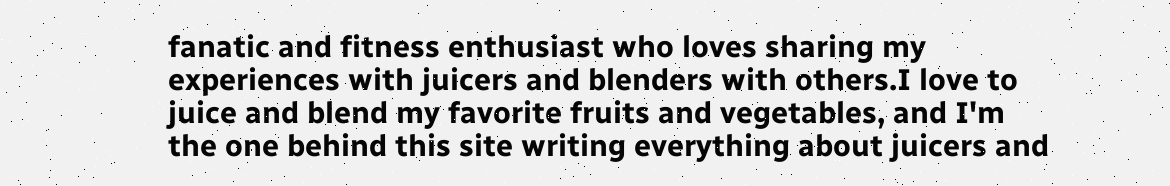fanatic and fitness enthusiast who loves sharing my experiences with juicers and blenders with others.I love to juice and blend my favorite fruits and vegetables, and I'm the one behind this site writing everything about juicers and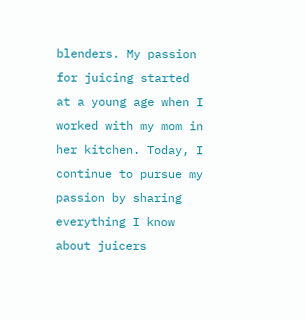blenders. My passion for juicing started at a young age when I worked with my mom in her kitchen. Today, I continue to pursue my passion by sharing everything I know about juicers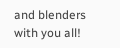and blenders with you all!